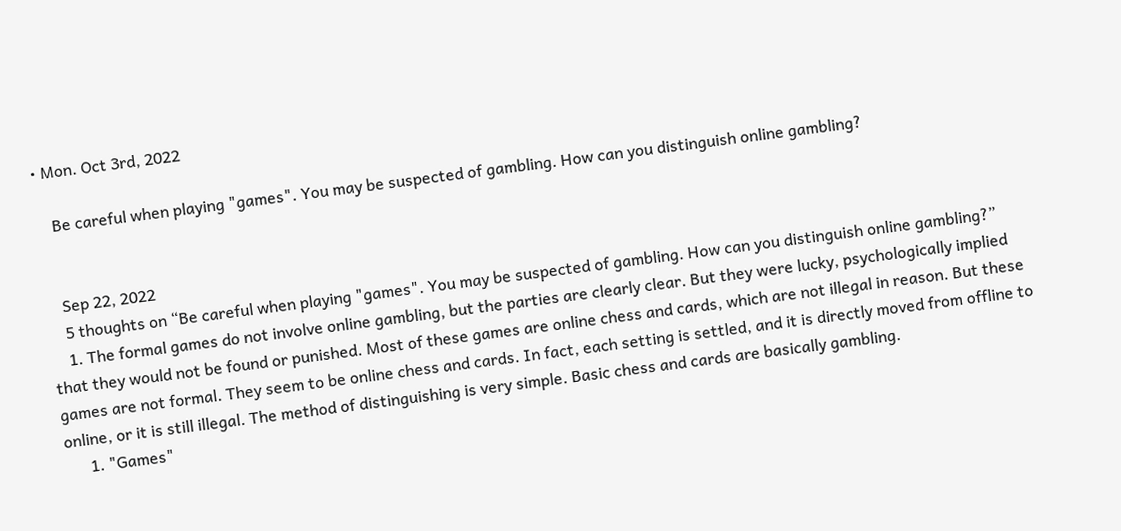• Mon. Oct 3rd, 2022

    Be careful when playing "games". You may be suspected of gambling. How can you distinguish online gambling?


    Sep 22, 2022
    5 thoughts on “Be careful when playing "games". You may be suspected of gambling. How can you distinguish online gambling?”
    1. The formal games do not involve online gambling, but the parties are clearly clear. But they were lucky, psychologically implied that they would not be found or punished. Most of these games are online chess and cards, which are not illegal in reason. But these games are not formal. They seem to be online chess and cards. In fact, each setting is settled, and it is directly moved from offline to online, or it is still illegal. The method of distinguishing is very simple. Basic chess and cards are basically gambling.
      1. "Games"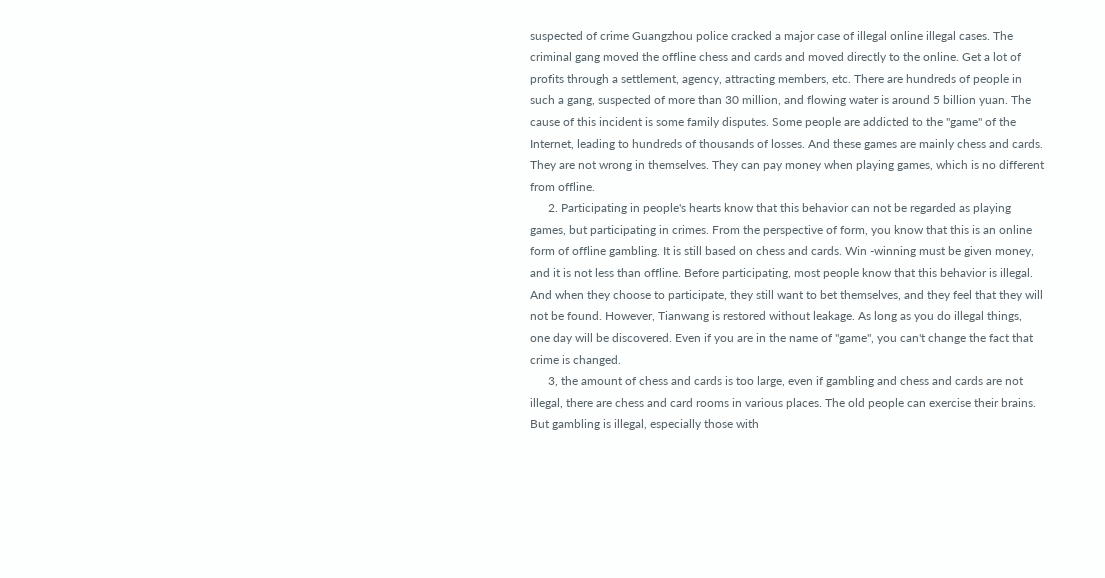suspected of crime Guangzhou police cracked a major case of illegal online illegal cases. The criminal gang moved the offline chess and cards and moved directly to the online. Get a lot of profits through a settlement, agency, attracting members, etc. There are hundreds of people in such a gang, suspected of more than 30 million, and flowing water is around 5 billion yuan. The cause of this incident is some family disputes. Some people are addicted to the "game" of the Internet, leading to hundreds of thousands of losses. And these games are mainly chess and cards. They are not wrong in themselves. They can pay money when playing games, which is no different from offline.
      2. Participating in people's hearts know that this behavior can not be regarded as playing games, but participating in crimes. From the perspective of form, you know that this is an online form of offline gambling. It is still based on chess and cards. Win -winning must be given money, and it is not less than offline. Before participating, most people know that this behavior is illegal. And when they choose to participate, they still want to bet themselves, and they feel that they will not be found. However, Tianwang is restored without leakage. As long as you do illegal things, one day will be discovered. Even if you are in the name of "game", you can't change the fact that crime is changed.
      3, the amount of chess and cards is too large, even if gambling and chess and cards are not illegal, there are chess and card rooms in various places. The old people can exercise their brains. But gambling is illegal, especially those with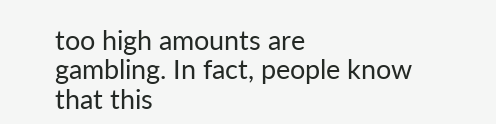too high amounts are gambling. In fact, people know that this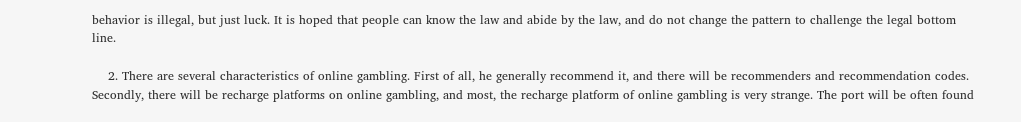behavior is illegal, but just luck. It is hoped that people can know the law and abide by the law, and do not change the pattern to challenge the legal bottom line.

    2. There are several characteristics of online gambling. First of all, he generally recommend it, and there will be recommenders and recommendation codes. Secondly, there will be recharge platforms on online gambling, and most, the recharge platform of online gambling is very strange. The port will be often found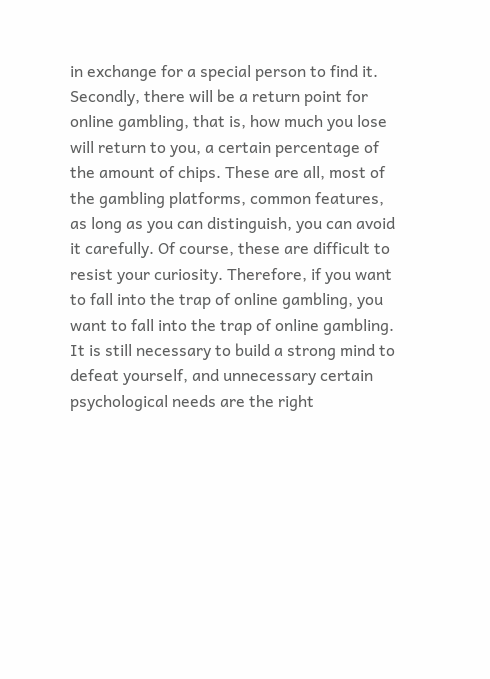in exchange for a special person to find it. Secondly, there will be a return point for online gambling, that is, how much you lose will return to you, a certain percentage of the amount of chips. These are all, most of the gambling platforms, common features, as long as you can distinguish, you can avoid it carefully. Of course, these are difficult to resist your curiosity. Therefore, if you want to fall into the trap of online gambling, you want to fall into the trap of online gambling. It is still necessary to build a strong mind to defeat yourself, and unnecessary certain psychological needs are the right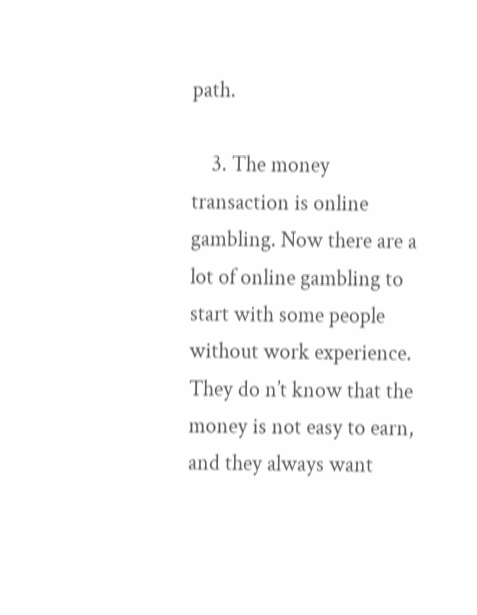path.

    3. The money transaction is online gambling. Now there are a lot of online gambling to start with some people without work experience. They do n’t know that the money is not easy to earn, and they always want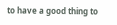to have a good thing to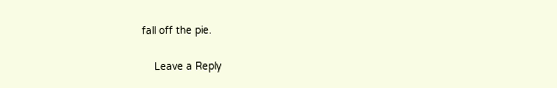fall off the pie.

    Leave a Reply